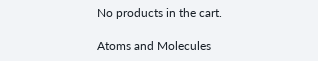No products in the cart.

Atoms and Molecules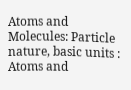Atoms and Molecules: Particle nature, basic units : Atoms and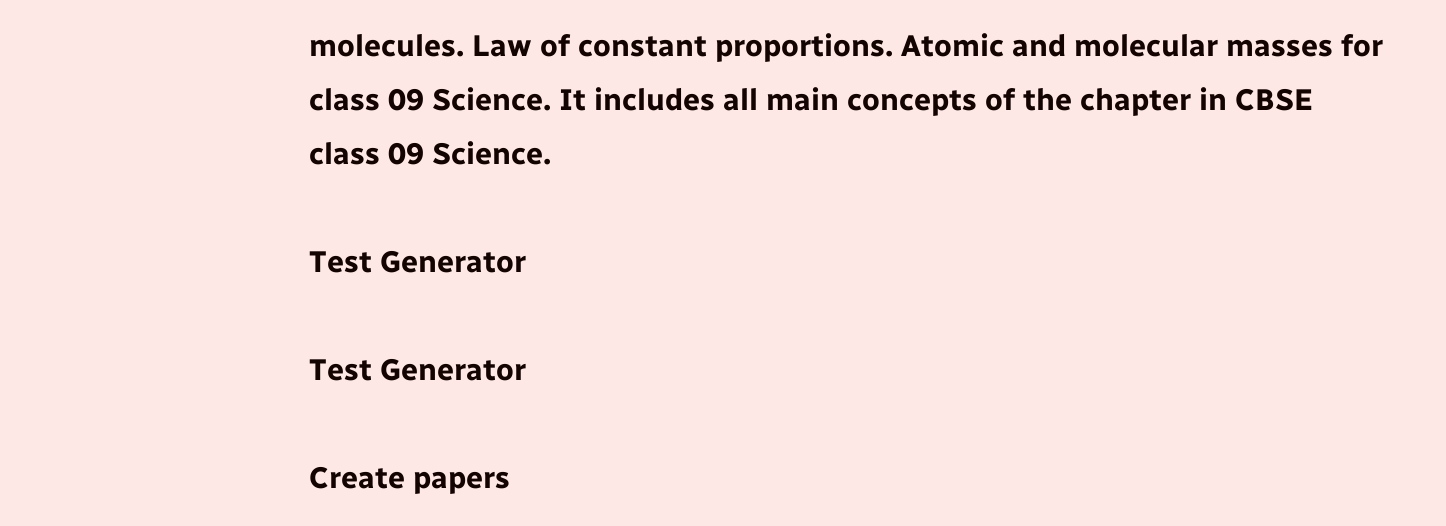molecules. Law of constant proportions. Atomic and molecular masses for class 09 Science. It includes all main concepts of the chapter in CBSE class 09 Science.

Test Generator

Test Generator

Create papers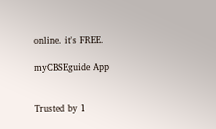online. it's FREE.

myCBSEguide App


Trusted by 1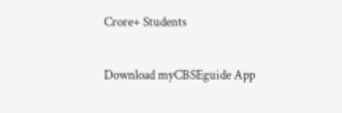Crore+ Students

Download myCBSEguide App